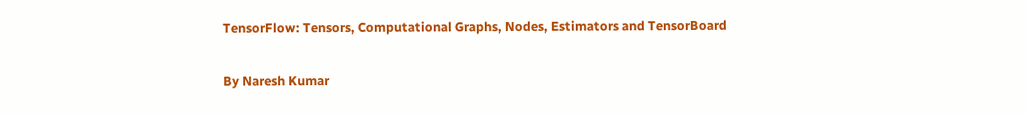TensorFlow: Tensors, Computational Graphs, Nodes, Estimators and TensorBoard

By Naresh Kumar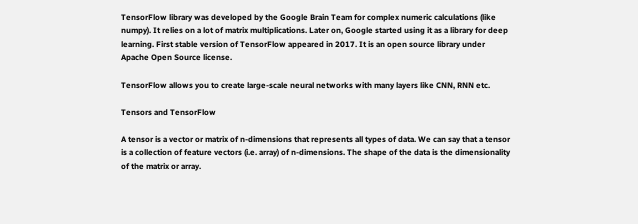TensorFlow library was developed by the Google Brain Team for complex numeric calculations (like numpy). It relies on a lot of matrix multiplications. Later on, Google started using it as a library for deep learning. First stable version of TensorFlow appeared in 2017. It is an open source library under Apache Open Source license.

TensorFlow allows you to create large-scale neural networks with many layers like CNN, RNN etc.

Tensors and TensorFlow

A tensor is a vector or matrix of n-dimensions that represents all types of data. We can say that a tensor is a collection of feature vectors (i.e. array) of n-dimensions. The shape of the data is the dimensionality of the matrix or array.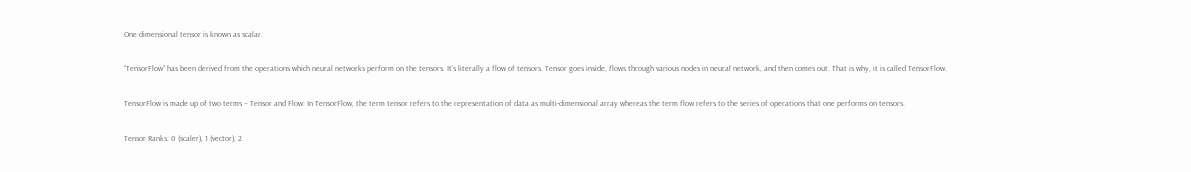One dimensional tensor is known as scalar.

“TensorFlow” has been derived from the operations which neural networks perform on the tensors. It’s literally a flow of tensors. Tensor goes inside, flows through various nodes in neural network, and then comes out. That is why, it is called TensorFlow.

TensorFlow is made up of two terms – Tensor and Flow: In TensorFlow, the term tensor refers to the representation of data as multi-dimensional array whereas the term flow refers to the series of operations that one performs on tensors.

Tensor Ranks: 0 (scaler), 1 (vector), 2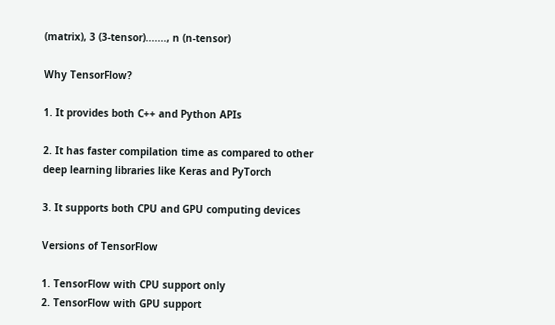(matrix), 3 (3-tensor)......., n (n-tensor)

Why TensorFlow?

1. It provides both C++ and Python APIs

2. It has faster compilation time as compared to other deep learning libraries like Keras and PyTorch

3. It supports both CPU and GPU computing devices

Versions of TensorFlow

1. TensorFlow with CPU support only
2. TensorFlow with GPU support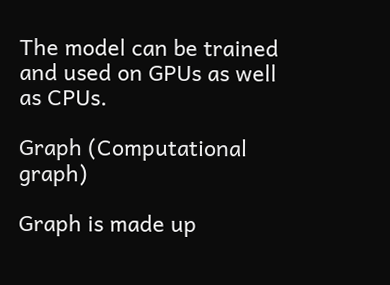The model can be trained and used on GPUs as well as CPUs.

Graph (Computational graph)

Graph is made up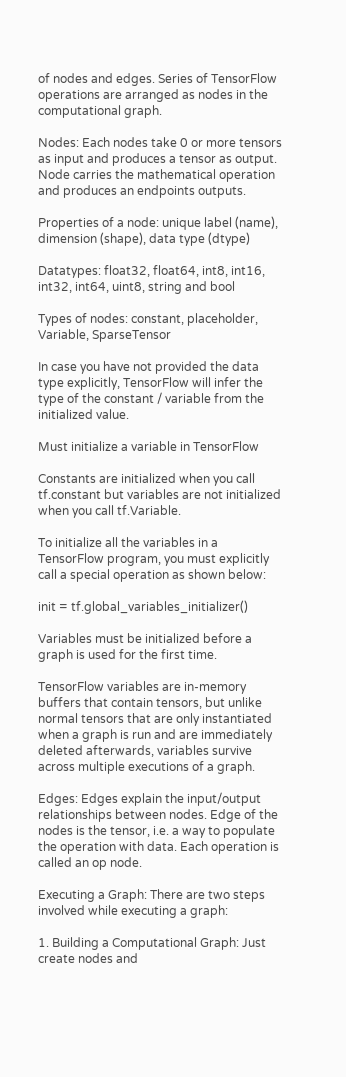of nodes and edges. Series of TensorFlow operations are arranged as nodes in the computational graph.

Nodes: Each nodes take 0 or more tensors as input and produces a tensor as output. Node carries the mathematical operation and produces an endpoints outputs.

Properties of a node: unique label (name), dimension (shape), data type (dtype)

Datatypes: float32, float64, int8, int16, int32, int64, uint8, string and bool

Types of nodes: constant, placeholder, Variable, SparseTensor

In case you have not provided the data type explicitly, TensorFlow will infer the type of the constant / variable from the initialized value.

Must initialize a variable in TensorFlow

Constants are initialized when you call tf.constant but variables are not initialized when you call tf.Variable.

To initialize all the variables in a TensorFlow program, you must explicitly call a special operation as shown below:

init = tf.global_variables_initializer()

Variables must be initialized before a graph is used for the first time.

TensorFlow variables are in-memory buffers that contain tensors, but unlike normal tensors that are only instantiated when a graph is run and are immediately deleted afterwards, variables survive across multiple executions of a graph.

Edges: Edges explain the input/output relationships between nodes. Edge of the nodes is the tensor, i.e. a way to populate the operation with data. Each operation is called an op node.

Executing a Graph: There are two steps involved while executing a graph:

1. Building a Computational Graph: Just create nodes and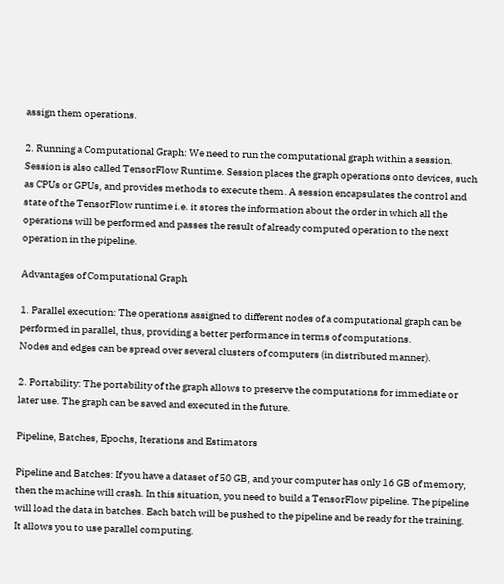assign them operations.

2. Running a Computational Graph: We need to run the computational graph within a session. Session is also called TensorFlow Runtime. Session places the graph operations onto devices, such as CPUs or GPUs, and provides methods to execute them. A session encapsulates the control and state of the TensorFlow runtime i.e. it stores the information about the order in which all the operations will be performed and passes the result of already computed operation to the next operation in the pipeline.

Advantages of Computational Graph

1. Parallel execution: The operations assigned to different nodes of a computational graph can be performed in parallel, thus, providing a better performance in terms of computations.
Nodes and edges can be spread over several clusters of computers (in distributed manner).

2. Portability: The portability of the graph allows to preserve the computations for immediate or later use. The graph can be saved and executed in the future.

Pipeline, Batches, Epochs, Iterations and Estimators

Pipeline and Batches: If you have a dataset of 50 GB, and your computer has only 16 GB of memory, then the machine will crash. In this situation, you need to build a TensorFlow pipeline. The pipeline will load the data in batches. Each batch will be pushed to the pipeline and be ready for the training. It allows you to use parallel computing.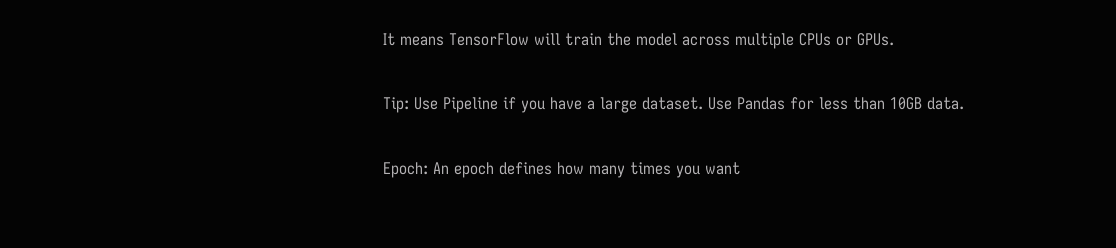It means TensorFlow will train the model across multiple CPUs or GPUs.

Tip: Use Pipeline if you have a large dataset. Use Pandas for less than 10GB data.

Epoch: An epoch defines how many times you want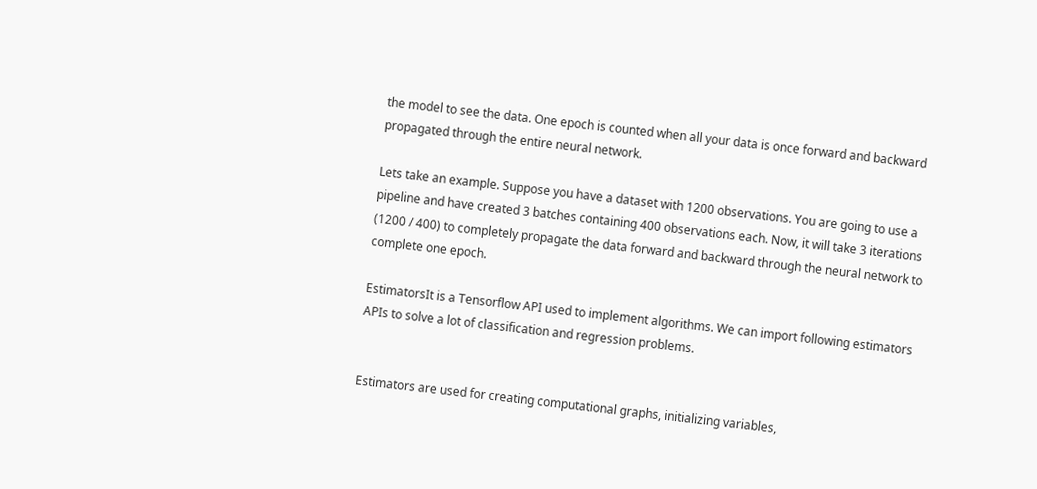the model to see the data. One epoch is counted when all your data is once forward and backward propagated through the entire neural network.

Lets take an example. Suppose you have a dataset with 1200 observations. You are going to use a pipeline and have created 3 batches containing 400 observations each. Now, it will take 3 iterations (1200 / 400) to completely propagate the data forward and backward through the neural network to complete one epoch.

EstimatorsIt is a Tensorflow API used to implement algorithms. We can import following estimators APIs to solve a lot of classification and regression problems.


Estimators are used for creating computational graphs, initializing variables,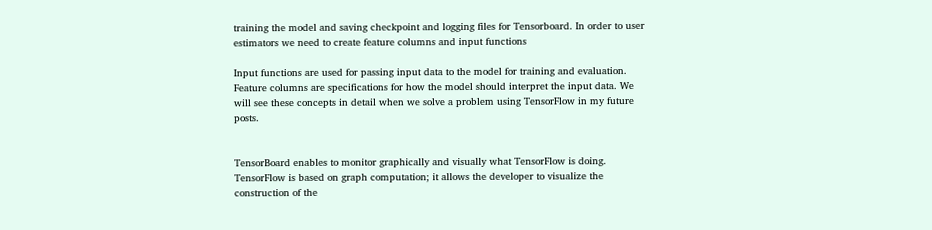training the model and saving checkpoint and logging files for Tensorboard. In order to user estimators we need to create feature columns and input functions

Input functions are used for passing input data to the model for training and evaluation. Feature columns are specifications for how the model should interpret the input data. We will see these concepts in detail when we solve a problem using TensorFlow in my future posts.


TensorBoard enables to monitor graphically and visually what TensorFlow is doing. TensorFlow is based on graph computation; it allows the developer to visualize the construction of the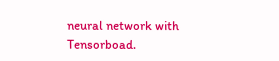neural network with Tensorboad.